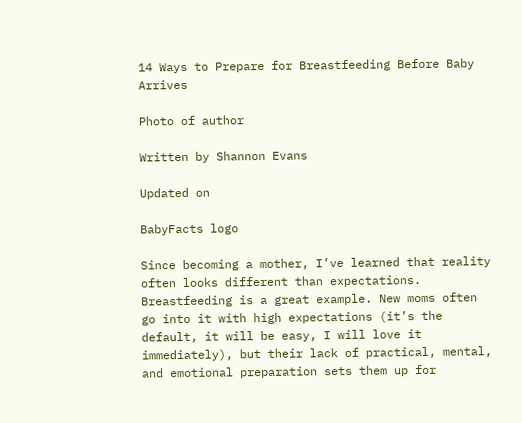14 Ways to Prepare for Breastfeeding Before Baby Arrives

Photo of author

Written by Shannon Evans

Updated on

BabyFacts logo

Since becoming a mother, I’ve learned that reality often looks different than expectations. Breastfeeding is a great example. New moms often go into it with high expectations (it’s the default, it will be easy, I will love it immediately), but their lack of practical, mental, and emotional preparation sets them up for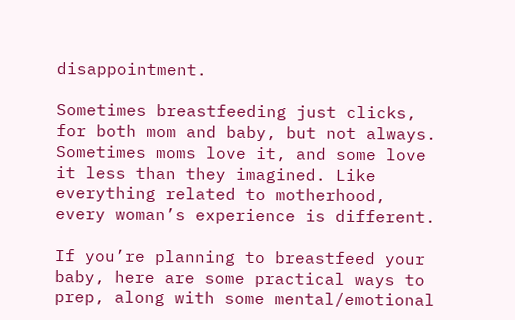disappointment.

Sometimes breastfeeding just clicks, for both mom and baby, but not always. Sometimes moms love it, and some love it less than they imagined. Like everything related to motherhood, every woman’s experience is different.

If you’re planning to breastfeed your baby, here are some practical ways to prep, along with some mental/emotional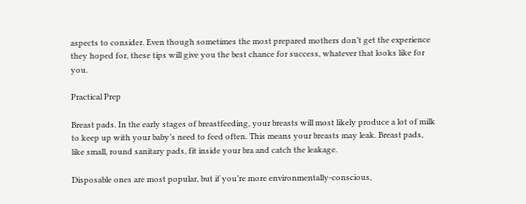aspects to consider. Even though sometimes the most prepared mothers don’t get the experience they hoped for, these tips will give you the best chance for success, whatever that looks like for you.

Practical Prep

Breast pads. In the early stages of breastfeeding, your breasts will most likely produce a lot of milk to keep up with your baby’s need to feed often. This means your breasts may leak. Breast pads, like small, round sanitary pads, fit inside your bra and catch the leakage.

Disposable ones are most popular, but if you’re more environmentally-conscious,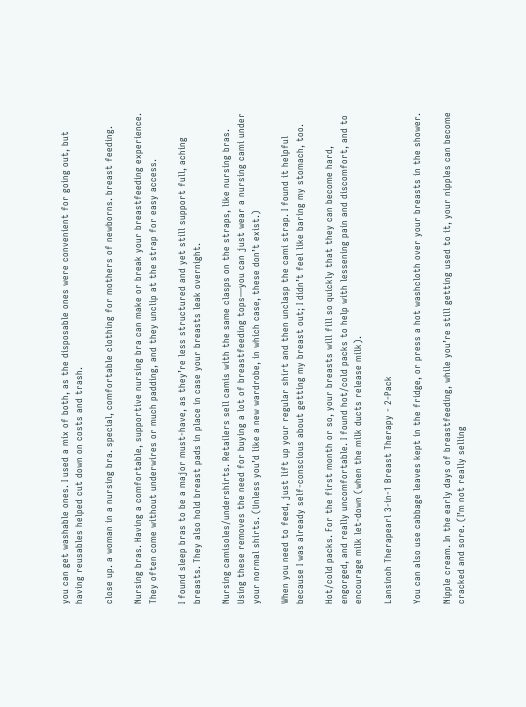you can get washable ones. I used a mix of both, as the disposable ones were convenient for going out, but having reusables helped cut down on costs and trash.

close up. a woman in a nursing bra. special, comfortable clothing for mothers of newborns. breast feeding.

Nursing bras. Having a comfortable, supportive nursing bra can make or break your breastfeeding experience. They often come without underwires or much padding, and they unclip at the strap for easy access.

I found sleep bras to be a major must-have, as they’re less structured and yet still support full, aching breasts. They also hold breast pads in place in case your breasts leak overnight.

Nursing camisoles/undershirts. Retailers sell camis with the same clasps on the straps, like nursing bras. Using these removes the need for buying a lot of breastfeeding tops—you can just wear a nursing cami under your normal shirts. (Unless you’d like a new wardrobe, in which case, these don’t exist.)

When you need to feed, just lift up your regular shirt and then unclasp the cami strap. I found it helpful because I was already self-conscious about getting my breast out; I didn’t feel like baring my stomach, too.

Hot/cold packs. For the first month or so, your breasts will fill so quickly that they can become hard, engorged, and really uncomfortable. I found hot/cold packs to help with lessening pain and discomfort, and to encourage milk let-down (when the milk ducts release milk).

Lansinoh Therapearl 3-in-1 Breast Therapy - 2-Pack

You can also use cabbage leaves kept in the fridge, or press a hot washcloth over your breasts in the shower.

Nipple cream. In the early days of breastfeeding, while you’re still getting used to it, your nipples can become cracked and sore. (I’m not really selling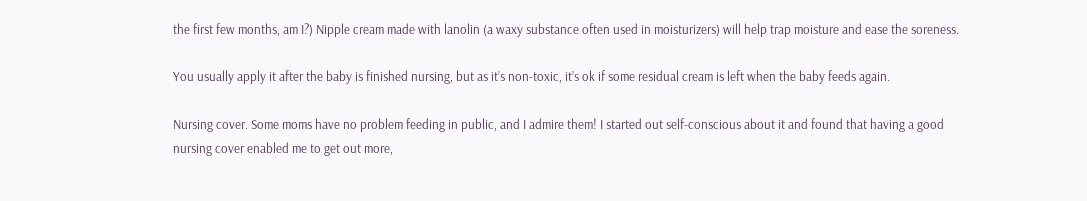the first few months, am I?) Nipple cream made with lanolin (a waxy substance often used in moisturizers) will help trap moisture and ease the soreness.

You usually apply it after the baby is finished nursing, but as it’s non-toxic, it’s ok if some residual cream is left when the baby feeds again.

Nursing cover. Some moms have no problem feeding in public, and I admire them! I started out self-conscious about it and found that having a good nursing cover enabled me to get out more,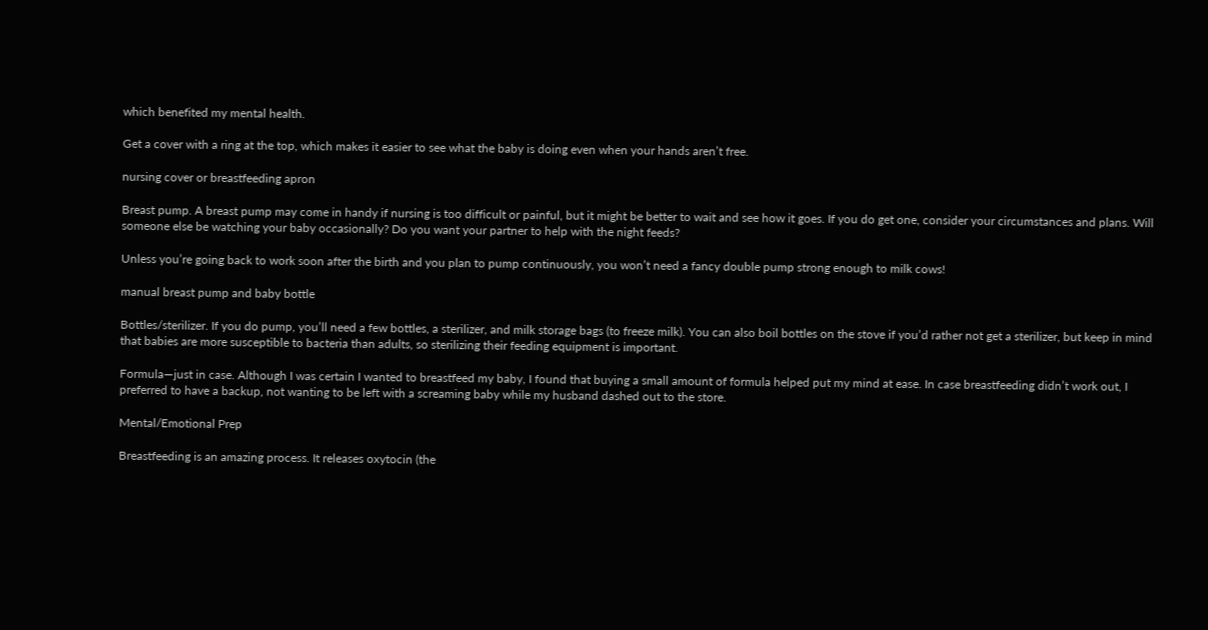which benefited my mental health.

Get a cover with a ring at the top, which makes it easier to see what the baby is doing even when your hands aren’t free.

nursing cover or breastfeeding apron

Breast pump. A breast pump may come in handy if nursing is too difficult or painful, but it might be better to wait and see how it goes. If you do get one, consider your circumstances and plans. Will someone else be watching your baby occasionally? Do you want your partner to help with the night feeds?

Unless you’re going back to work soon after the birth and you plan to pump continuously, you won’t need a fancy double pump strong enough to milk cows!

manual breast pump and baby bottle

Bottles/sterilizer. If you do pump, you’ll need a few bottles, a sterilizer, and milk storage bags (to freeze milk). You can also boil bottles on the stove if you’d rather not get a sterilizer, but keep in mind that babies are more susceptible to bacteria than adults, so sterilizing their feeding equipment is important.

Formula—just in case. Although I was certain I wanted to breastfeed my baby, I found that buying a small amount of formula helped put my mind at ease. In case breastfeeding didn’t work out, I preferred to have a backup, not wanting to be left with a screaming baby while my husband dashed out to the store.

Mental/Emotional Prep

Breastfeeding is an amazing process. It releases oxytocin (the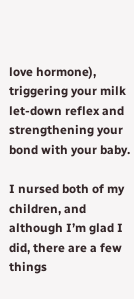love hormone), triggering your milk let-down reflex and strengthening your bond with your baby.

I nursed both of my children, and although I’m glad I did, there are a few things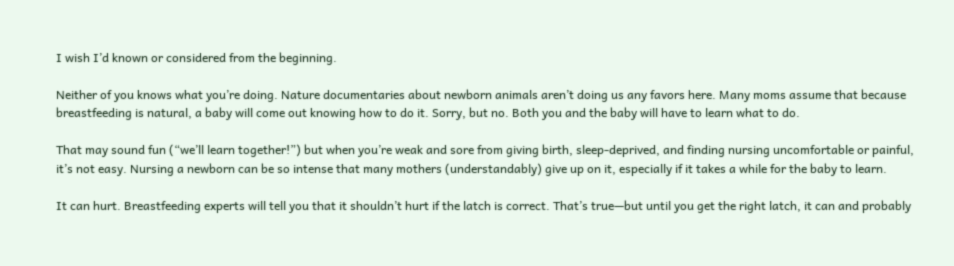I wish I’d known or considered from the beginning.

Neither of you knows what you’re doing. Nature documentaries about newborn animals aren’t doing us any favors here. Many moms assume that because breastfeeding is natural, a baby will come out knowing how to do it. Sorry, but no. Both you and the baby will have to learn what to do.

That may sound fun (“we’ll learn together!”) but when you’re weak and sore from giving birth, sleep-deprived, and finding nursing uncomfortable or painful, it’s not easy. Nursing a newborn can be so intense that many mothers (understandably) give up on it, especially if it takes a while for the baby to learn.

It can hurt. Breastfeeding experts will tell you that it shouldn’t hurt if the latch is correct. That’s true—but until you get the right latch, it can and probably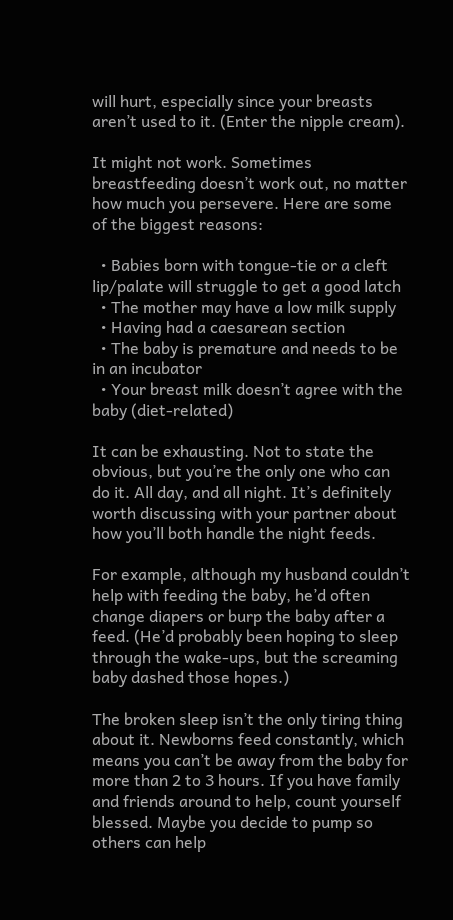will hurt, especially since your breasts aren’t used to it. (Enter the nipple cream).

It might not work. Sometimes breastfeeding doesn’t work out, no matter how much you persevere. Here are some of the biggest reasons:

  • Babies born with tongue-tie or a cleft lip/palate will struggle to get a good latch
  • The mother may have a low milk supply
  • Having had a caesarean section
  • The baby is premature and needs to be in an incubator
  • Your breast milk doesn’t agree with the baby (diet-related)

It can be exhausting. Not to state the obvious, but you’re the only one who can do it. All day, and all night. It’s definitely worth discussing with your partner about how you’ll both handle the night feeds.

For example, although my husband couldn’t help with feeding the baby, he’d often change diapers or burp the baby after a feed. (He’d probably been hoping to sleep through the wake-ups, but the screaming baby dashed those hopes.)

The broken sleep isn’t the only tiring thing about it. Newborns feed constantly, which means you can’t be away from the baby for more than 2 to 3 hours. If you have family and friends around to help, count yourself blessed. Maybe you decide to pump so others can help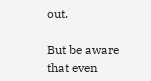out.

But be aware that even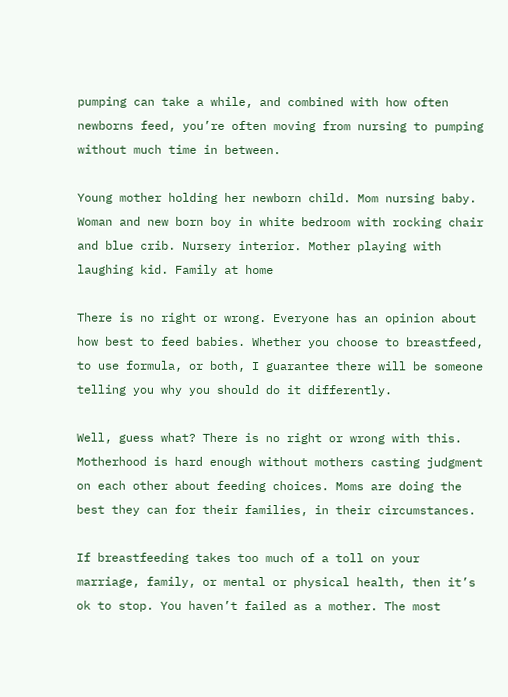pumping can take a while, and combined with how often newborns feed, you’re often moving from nursing to pumping without much time in between.

Young mother holding her newborn child. Mom nursing baby. Woman and new born boy in white bedroom with rocking chair and blue crib. Nursery interior. Mother playing with laughing kid. Family at home

There is no right or wrong. Everyone has an opinion about how best to feed babies. Whether you choose to breastfeed, to use formula, or both, I guarantee there will be someone telling you why you should do it differently.

Well, guess what? There is no right or wrong with this. Motherhood is hard enough without mothers casting judgment on each other about feeding choices. Moms are doing the best they can for their families, in their circumstances.

If breastfeeding takes too much of a toll on your marriage, family, or mental or physical health, then it’s ok to stop. You haven’t failed as a mother. The most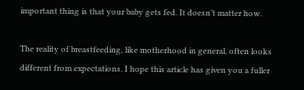important thing is that your baby gets fed. It doesn’t matter how.

The reality of breastfeeding, like motherhood in general, often looks different from expectations. I hope this article has given you a fuller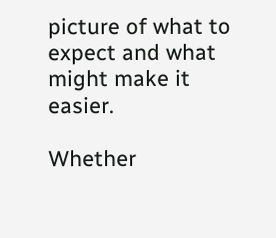picture of what to expect and what might make it easier.

Whether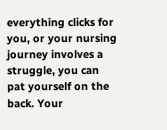everything clicks for you, or your nursing journey involves a struggle, you can pat yourself on the back. Your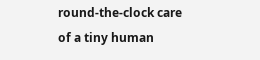round-the-clock care of a tiny human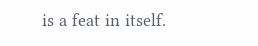is a feat in itself.